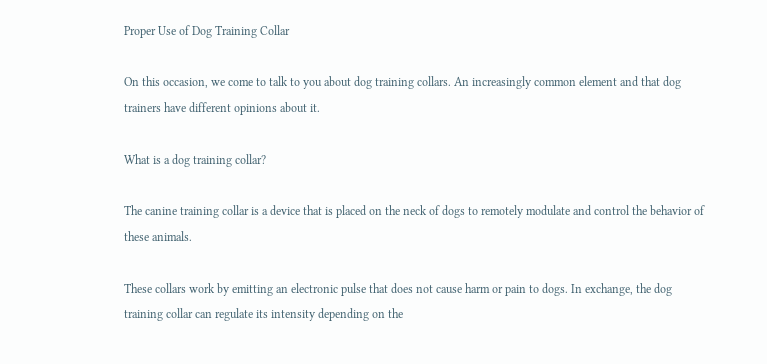Proper Use of Dog Training Collar

On this occasion, we come to talk to you about dog training collars. An increasingly common element and that dog trainers have different opinions about it.

What is a dog training collar?

The canine training collar is a device that is placed on the neck of dogs to remotely modulate and control the behavior of these animals.

These collars work by emitting an electronic pulse that does not cause harm or pain to dogs. In exchange, the dog training collar can regulate its intensity depending on the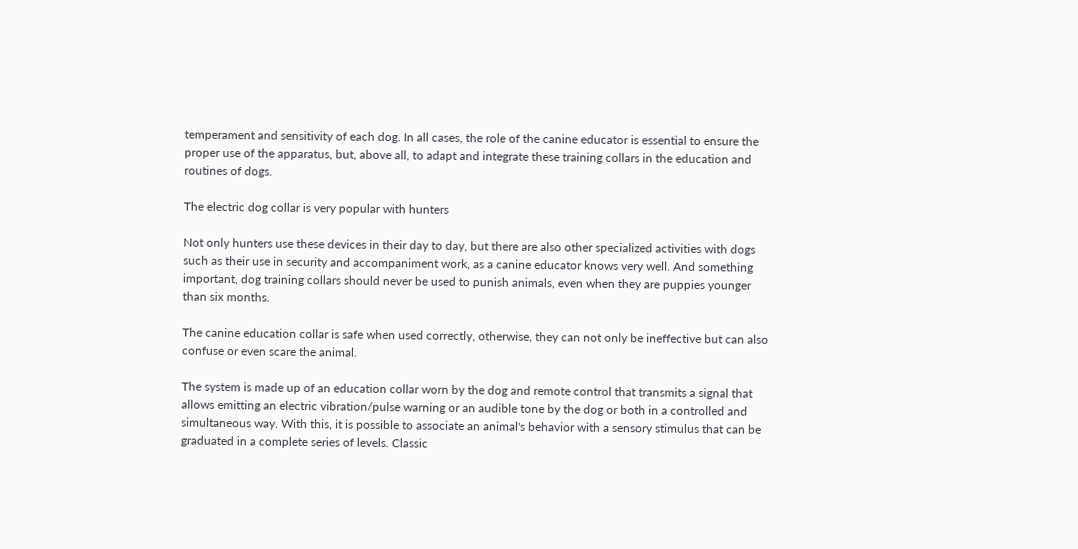temperament and sensitivity of each dog. In all cases, the role of the canine educator is essential to ensure the proper use of the apparatus, but, above all, to adapt and integrate these training collars in the education and routines of dogs.

The electric dog collar is very popular with hunters

Not only hunters use these devices in their day to day, but there are also other specialized activities with dogs such as their use in security and accompaniment work, as a canine educator knows very well. And something important, dog training collars should never be used to punish animals, even when they are puppies younger than six months.

The canine education collar is safe when used correctly, otherwise, they can not only be ineffective but can also confuse or even scare the animal.

The system is made up of an education collar worn by the dog and remote control that transmits a signal that allows emitting an electric vibration/pulse warning or an audible tone by the dog or both in a controlled and simultaneous way. With this, it is possible to associate an animal's behavior with a sensory stimulus that can be graduated in a complete series of levels. Classic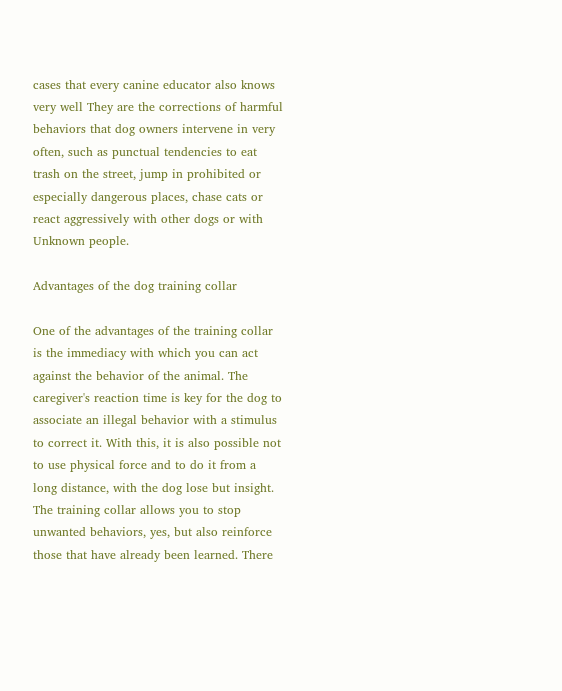cases that every canine educator also knows very well They are the corrections of harmful behaviors that dog owners intervene in very often, such as punctual tendencies to eat trash on the street, jump in prohibited or especially dangerous places, chase cats or react aggressively with other dogs or with Unknown people.

Advantages of the dog training collar

One of the advantages of the training collar is the immediacy with which you can act against the behavior of the animal. The caregiver's reaction time is key for the dog to associate an illegal behavior with a stimulus to correct it. With this, it is also possible not to use physical force and to do it from a long distance, with the dog lose but insight. The training collar allows you to stop unwanted behaviors, yes, but also reinforce those that have already been learned. There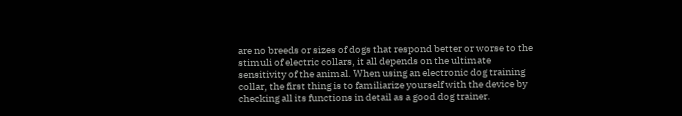are no breeds or sizes of dogs that respond better or worse to the stimuli of electric collars, it all depends on the ultimate sensitivity of the animal. When using an electronic dog training collar, the first thing is to familiarize yourself with the device by checking all its functions in detail as a good dog trainer.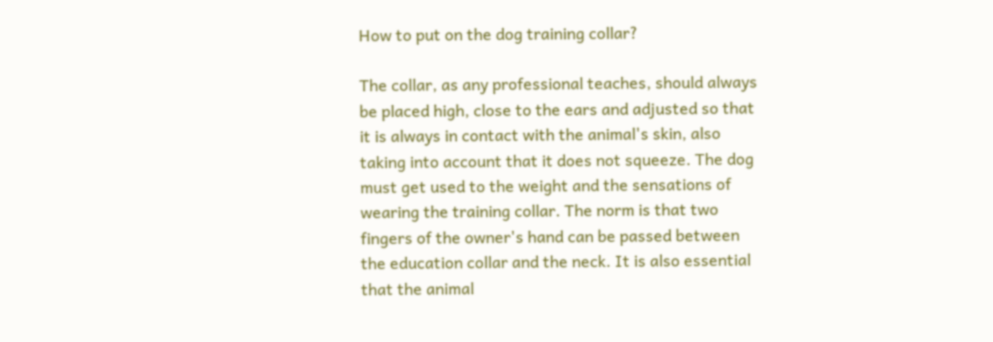How to put on the dog training collar?

The collar, as any professional teaches, should always be placed high, close to the ears and adjusted so that it is always in contact with the animal's skin, also taking into account that it does not squeeze. The dog must get used to the weight and the sensations of wearing the training collar. The norm is that two fingers of the owner's hand can be passed between the education collar and the neck. It is also essential that the animal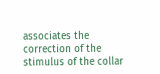associates the correction of the stimulus of the collar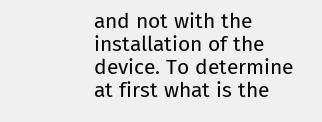and not with the installation of the device. To determine at first what is the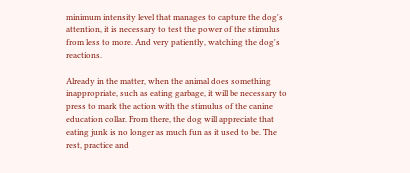minimum intensity level that manages to capture the dog's attention, it is necessary to test the power of the stimulus from less to more. And very patiently, watching the dog's reactions.

Already in the matter, when the animal does something inappropriate, such as eating garbage, it will be necessary to press to mark the action with the stimulus of the canine education collar. From there, the dog will appreciate that eating junk is no longer as much fun as it used to be. The rest, practice and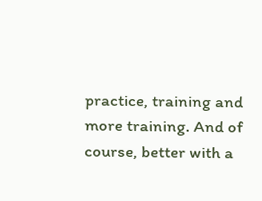practice, training and more training. And of course, better with a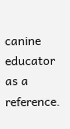canine educator as a reference.